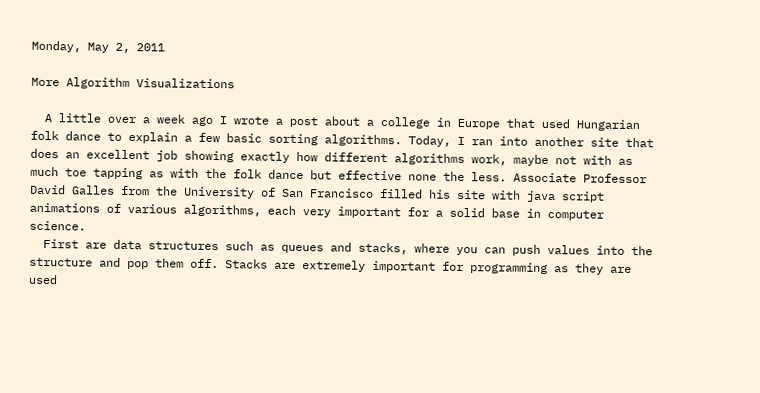Monday, May 2, 2011

More Algorithm Visualizations

  A little over a week ago I wrote a post about a college in Europe that used Hungarian folk dance to explain a few basic sorting algorithms. Today, I ran into another site that does an excellent job showing exactly how different algorithms work, maybe not with as much toe tapping as with the folk dance but effective none the less. Associate Professor David Galles from the University of San Francisco filled his site with java script animations of various algorithms, each very important for a solid base in computer science.
  First are data structures such as queues and stacks, where you can push values into the structure and pop them off. Stacks are extremely important for programming as they are used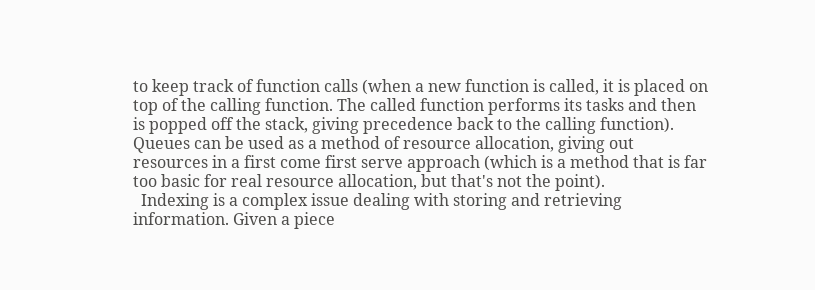to keep track of function calls (when a new function is called, it is placed on top of the calling function. The called function performs its tasks and then is popped off the stack, giving precedence back to the calling function). Queues can be used as a method of resource allocation, giving out resources in a first come first serve approach (which is a method that is far too basic for real resource allocation, but that's not the point).
  Indexing is a complex issue dealing with storing and retrieving information. Given a piece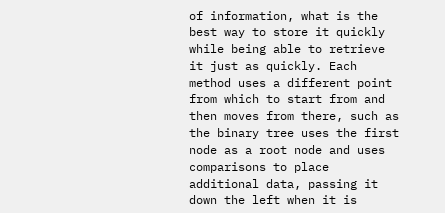of information, what is the best way to store it quickly while being able to retrieve it just as quickly. Each method uses a different point from which to start from and then moves from there, such as the binary tree uses the first node as a root node and uses comparisons to place additional data, passing it down the left when it is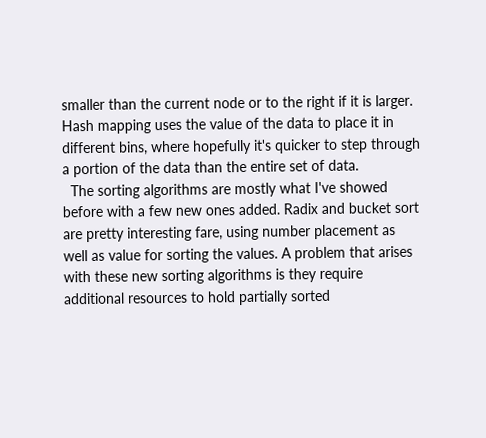smaller than the current node or to the right if it is larger. Hash mapping uses the value of the data to place it in different bins, where hopefully it's quicker to step through a portion of the data than the entire set of data.
  The sorting algorithms are mostly what I've showed before with a few new ones added. Radix and bucket sort are pretty interesting fare, using number placement as well as value for sorting the values. A problem that arises with these new sorting algorithms is they require additional resources to hold partially sorted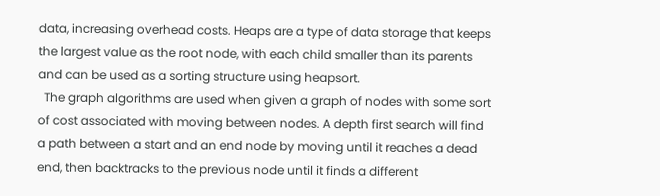data, increasing overhead costs. Heaps are a type of data storage that keeps the largest value as the root node, with each child smaller than its parents and can be used as a sorting structure using heapsort.
  The graph algorithms are used when given a graph of nodes with some sort of cost associated with moving between nodes. A depth first search will find a path between a start and an end node by moving until it reaches a dead end, then backtracks to the previous node until it finds a different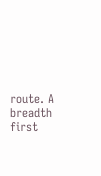route. A breadth first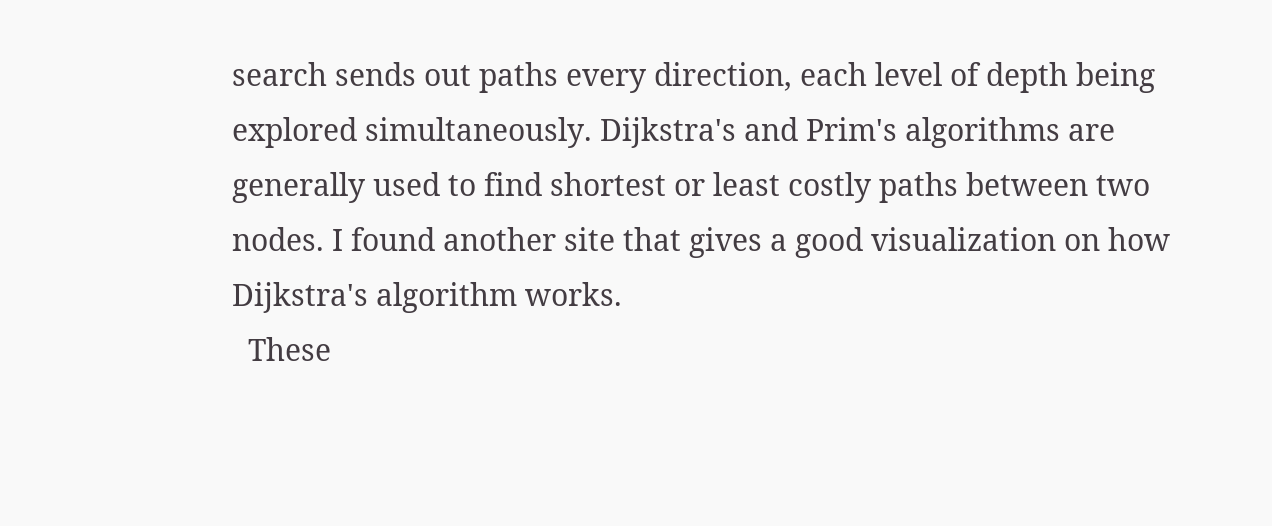search sends out paths every direction, each level of depth being explored simultaneously. Dijkstra's and Prim's algorithms are generally used to find shortest or least costly paths between two nodes. I found another site that gives a good visualization on how Dijkstra's algorithm works.
  These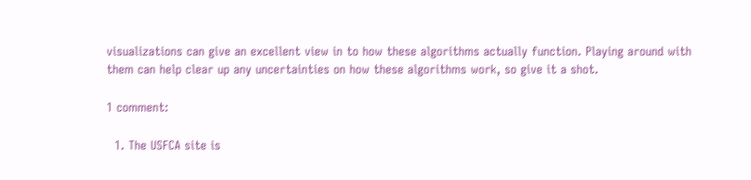visualizations can give an excellent view in to how these algorithms actually function. Playing around with them can help clear up any uncertainties on how these algorithms work, so give it a shot.

1 comment:

  1. The USFCA site is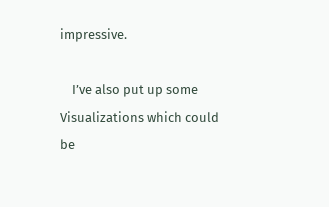impressive.

    I’ve also put up some Visualizations which could be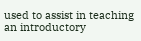used to assist in teaching an introductory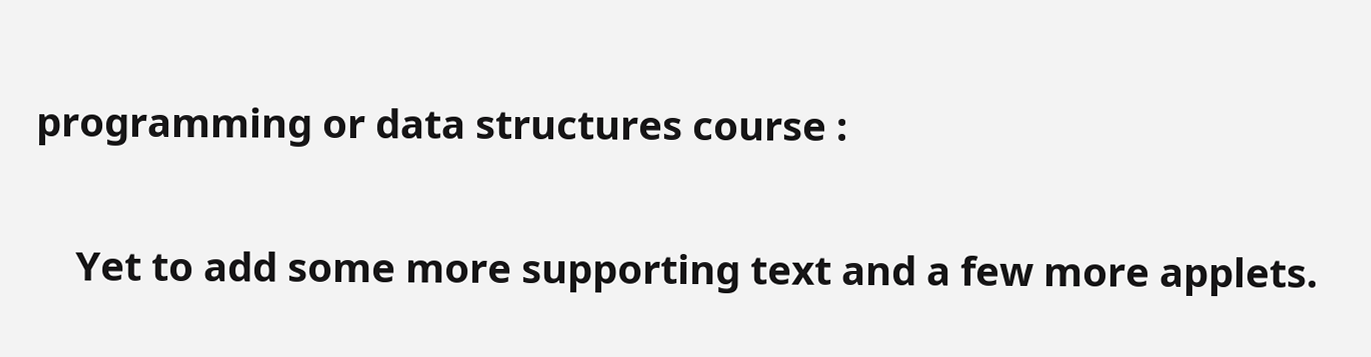programming or data structures course :

    Yet to add some more supporting text and a few more applets.